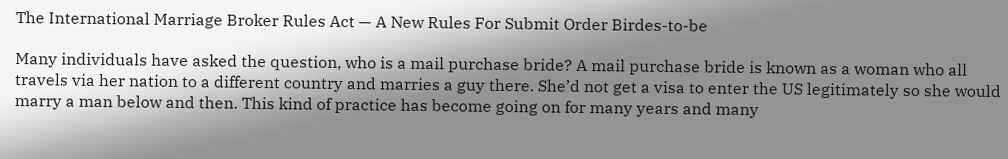The International Marriage Broker Rules Act — A New Rules For Submit Order Birdes-to-be

Many individuals have asked the question, who is a mail purchase bride? A mail purchase bride is known as a woman who all travels via her nation to a different country and marries a guy there. She’d not get a visa to enter the US legitimately so she would marry a man below and then. This kind of practice has become going on for many years and many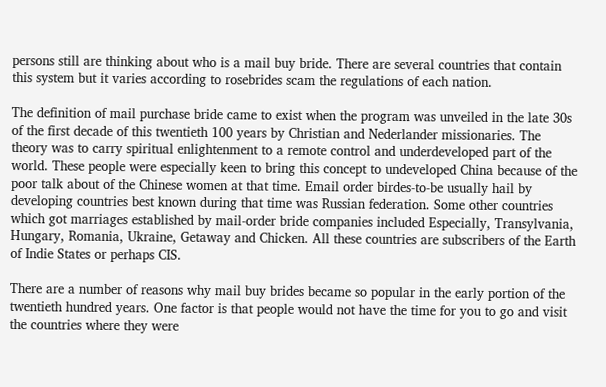persons still are thinking about who is a mail buy bride. There are several countries that contain this system but it varies according to rosebrides scam the regulations of each nation.

The definition of mail purchase bride came to exist when the program was unveiled in the late 30s of the first decade of this twentieth 100 years by Christian and Nederlander missionaries. The theory was to carry spiritual enlightenment to a remote control and underdeveloped part of the world. These people were especially keen to bring this concept to undeveloped China because of the poor talk about of the Chinese women at that time. Email order birdes-to-be usually hail by developing countries best known during that time was Russian federation. Some other countries which got marriages established by mail-order bride companies included Especially, Transylvania, Hungary, Romania, Ukraine, Getaway and Chicken. All these countries are subscribers of the Earth of Indie States or perhaps CIS.

There are a number of reasons why mail buy brides became so popular in the early portion of the twentieth hundred years. One factor is that people would not have the time for you to go and visit the countries where they were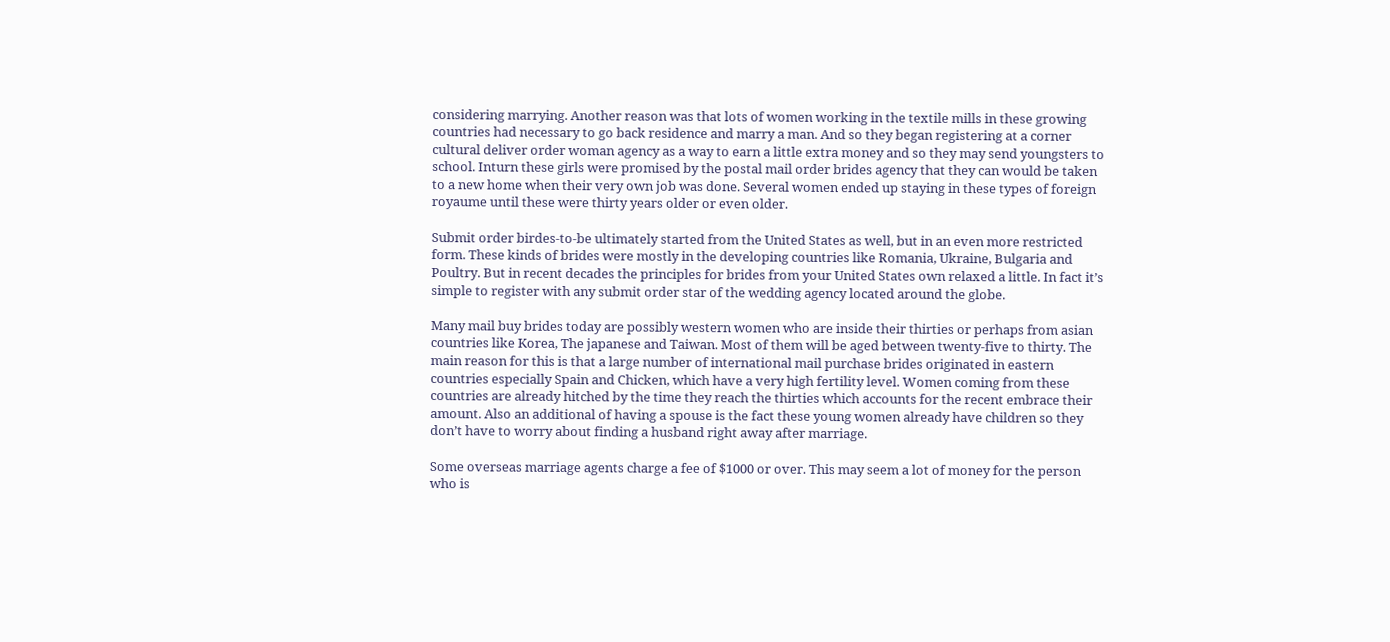considering marrying. Another reason was that lots of women working in the textile mills in these growing countries had necessary to go back residence and marry a man. And so they began registering at a corner cultural deliver order woman agency as a way to earn a little extra money and so they may send youngsters to school. Inturn these girls were promised by the postal mail order brides agency that they can would be taken to a new home when their very own job was done. Several women ended up staying in these types of foreign royaume until these were thirty years older or even older.

Submit order birdes-to-be ultimately started from the United States as well, but in an even more restricted form. These kinds of brides were mostly in the developing countries like Romania, Ukraine, Bulgaria and Poultry. But in recent decades the principles for brides from your United States own relaxed a little. In fact it’s simple to register with any submit order star of the wedding agency located around the globe.

Many mail buy brides today are possibly western women who are inside their thirties or perhaps from asian countries like Korea, The japanese and Taiwan. Most of them will be aged between twenty-five to thirty. The main reason for this is that a large number of international mail purchase brides originated in eastern countries especially Spain and Chicken, which have a very high fertility level. Women coming from these countries are already hitched by the time they reach the thirties which accounts for the recent embrace their amount. Also an additional of having a spouse is the fact these young women already have children so they don’t have to worry about finding a husband right away after marriage.

Some overseas marriage agents charge a fee of $1000 or over. This may seem a lot of money for the person who is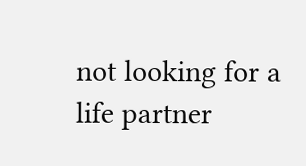not looking for a life partner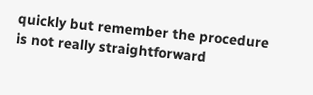quickly but remember the procedure is not really straightforward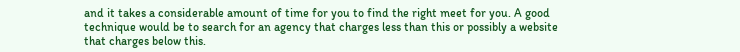and it takes a considerable amount of time for you to find the right meet for you. A good technique would be to search for an agency that charges less than this or possibly a website that charges below this.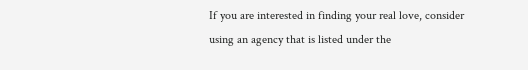If you are interested in finding your real love, consider using an agency that is listed under the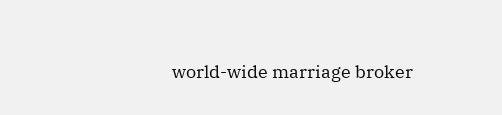world-wide marriage broker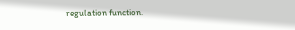regulation function.